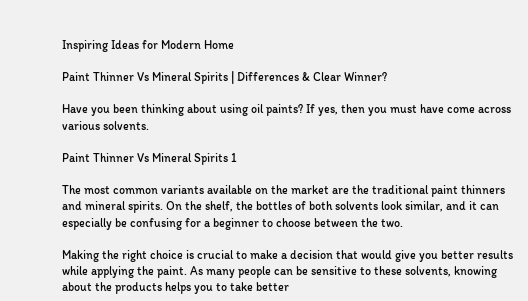Inspiring Ideas for Modern Home

Paint Thinner Vs Mineral Spirits | Differences & Clear Winner?

Have you been thinking about using oil paints? If yes, then you must have come across various solvents.

Paint Thinner Vs Mineral Spirits 1

The most common variants available on the market are the traditional paint thinners and mineral spirits. On the shelf, the bottles of both solvents look similar, and it can especially be confusing for a beginner to choose between the two.

Making the right choice is crucial to make a decision that would give you better results while applying the paint. As many people can be sensitive to these solvents, knowing about the products helps you to take better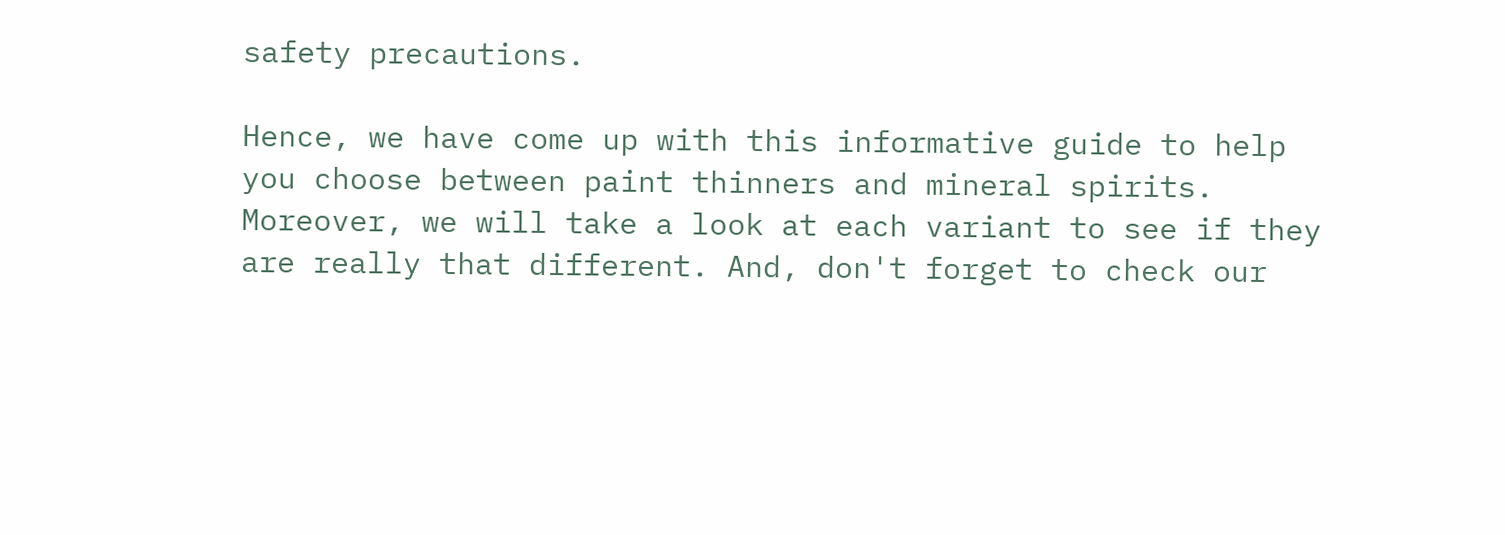safety precautions.

Hence, we have come up with this informative guide to help you choose between paint thinners and mineral spirits. Moreover, we will take a look at each variant to see if they are really that different. And, don't forget to check our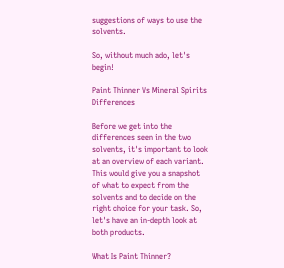suggestions of ways to use the solvents.

So, without much ado, let's begin!

Paint Thinner Vs Mineral Spirits Differences

Before we get into the differences seen in the two solvents, it's important to look at an overview of each variant. This would give you a snapshot of what to expect from the solvents and to decide on the right choice for your task. So, let's have an in-depth look at both products.

What Is Paint Thinner?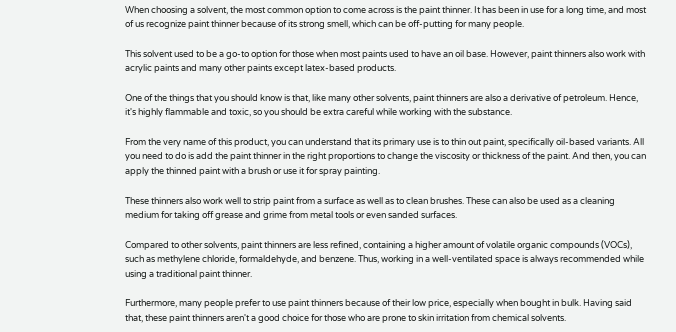When choosing a solvent, the most common option to come across is the paint thinner. It has been in use for a long time, and most of us recognize paint thinner because of its strong smell, which can be off-putting for many people.

This solvent used to be a go-to option for those when most paints used to have an oil base. However, paint thinners also work with acrylic paints and many other paints except latex-based products.

One of the things that you should know is that, like many other solvents, paint thinners are also a derivative of petroleum. Hence, it's highly flammable and toxic, so you should be extra careful while working with the substance.

From the very name of this product, you can understand that its primary use is to thin out paint, specifically oil-based variants. All you need to do is add the paint thinner in the right proportions to change the viscosity or thickness of the paint. And then, you can apply the thinned paint with a brush or use it for spray painting.

These thinners also work well to strip paint from a surface as well as to clean brushes. These can also be used as a cleaning medium for taking off grease and grime from metal tools or even sanded surfaces.

Compared to other solvents, paint thinners are less refined, containing a higher amount of volatile organic compounds (VOCs), such as methylene chloride, formaldehyde, and benzene. Thus, working in a well-ventilated space is always recommended while using a traditional paint thinner.

Furthermore, many people prefer to use paint thinners because of their low price, especially when bought in bulk. Having said that, these paint thinners aren't a good choice for those who are prone to skin irritation from chemical solvents.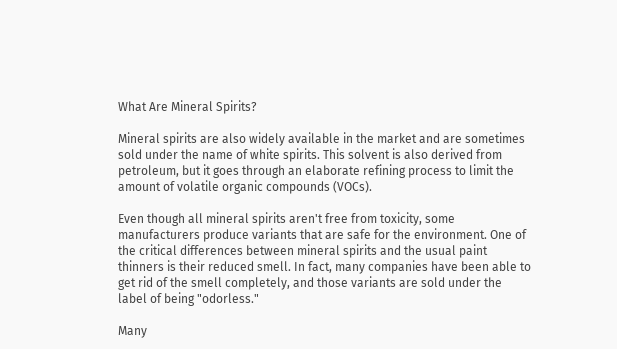What Are Mineral Spirits?

Mineral spirits are also widely available in the market and are sometimes sold under the name of white spirits. This solvent is also derived from petroleum, but it goes through an elaborate refining process to limit the amount of volatile organic compounds (VOCs).

Even though all mineral spirits aren't free from toxicity, some manufacturers produce variants that are safe for the environment. One of the critical differences between mineral spirits and the usual paint thinners is their reduced smell. In fact, many companies have been able to get rid of the smell completely, and those variants are sold under the label of being "odorless."

Many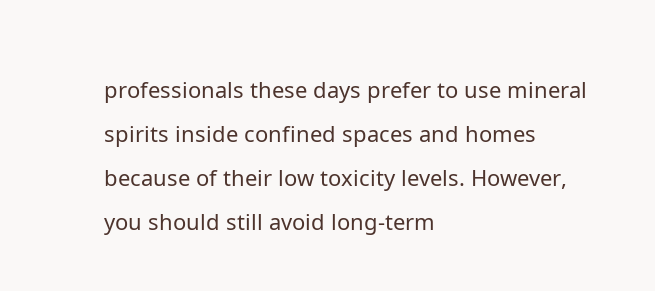professionals these days prefer to use mineral spirits inside confined spaces and homes because of their low toxicity levels. However, you should still avoid long-term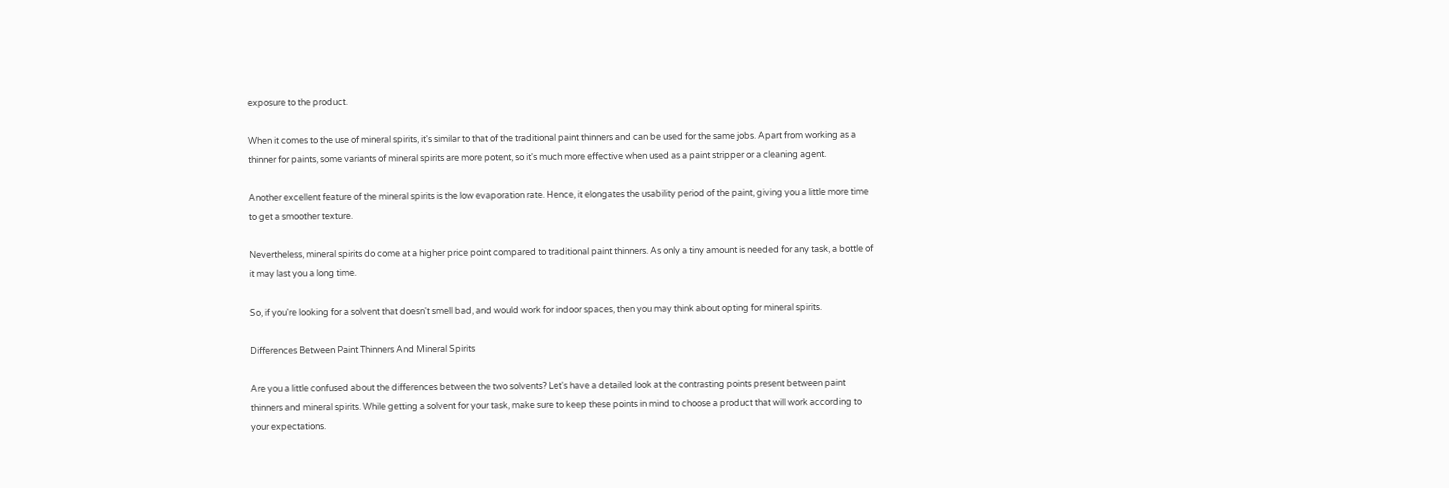exposure to the product.

When it comes to the use of mineral spirits, it's similar to that of the traditional paint thinners and can be used for the same jobs. Apart from working as a thinner for paints, some variants of mineral spirits are more potent, so it's much more effective when used as a paint stripper or a cleaning agent.

Another excellent feature of the mineral spirits is the low evaporation rate. Hence, it elongates the usability period of the paint, giving you a little more time to get a smoother texture.

Nevertheless, mineral spirits do come at a higher price point compared to traditional paint thinners. As only a tiny amount is needed for any task, a bottle of it may last you a long time.

So, if you're looking for a solvent that doesn't smell bad, and would work for indoor spaces, then you may think about opting for mineral spirits.

Differences Between Paint Thinners And Mineral Spirits

Are you a little confused about the differences between the two solvents? Let's have a detailed look at the contrasting points present between paint thinners and mineral spirits. While getting a solvent for your task, make sure to keep these points in mind to choose a product that will work according to your expectations.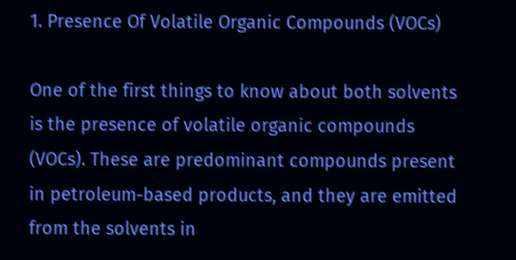1. Presence Of Volatile Organic Compounds (VOCs)

One of the first things to know about both solvents is the presence of volatile organic compounds (VOCs). These are predominant compounds present in petroleum-based products, and they are emitted from the solvents in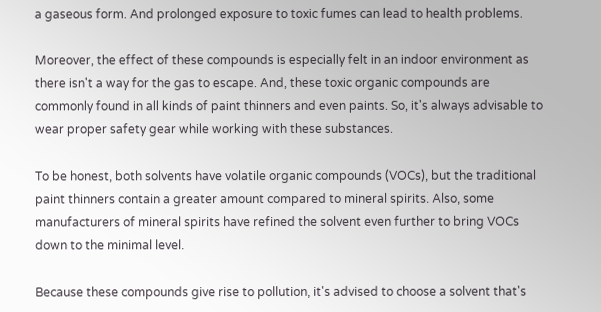a gaseous form. And prolonged exposure to toxic fumes can lead to health problems.

Moreover, the effect of these compounds is especially felt in an indoor environment as there isn't a way for the gas to escape. And, these toxic organic compounds are commonly found in all kinds of paint thinners and even paints. So, it's always advisable to wear proper safety gear while working with these substances.

To be honest, both solvents have volatile organic compounds (VOCs), but the traditional paint thinners contain a greater amount compared to mineral spirits. Also, some manufacturers of mineral spirits have refined the solvent even further to bring VOCs down to the minimal level.

Because these compounds give rise to pollution, it's advised to choose a solvent that's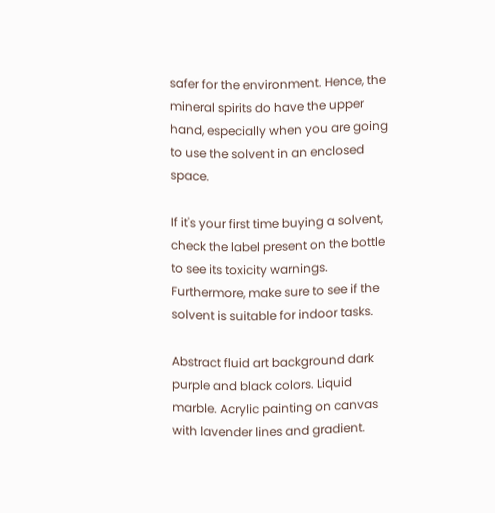safer for the environment. Hence, the mineral spirits do have the upper hand, especially when you are going to use the solvent in an enclosed space.

If it's your first time buying a solvent, check the label present on the bottle to see its toxicity warnings. Furthermore, make sure to see if the solvent is suitable for indoor tasks.

Abstract fluid art background dark purple and black colors. Liquid marble. Acrylic painting on canvas with lavender lines and gradient.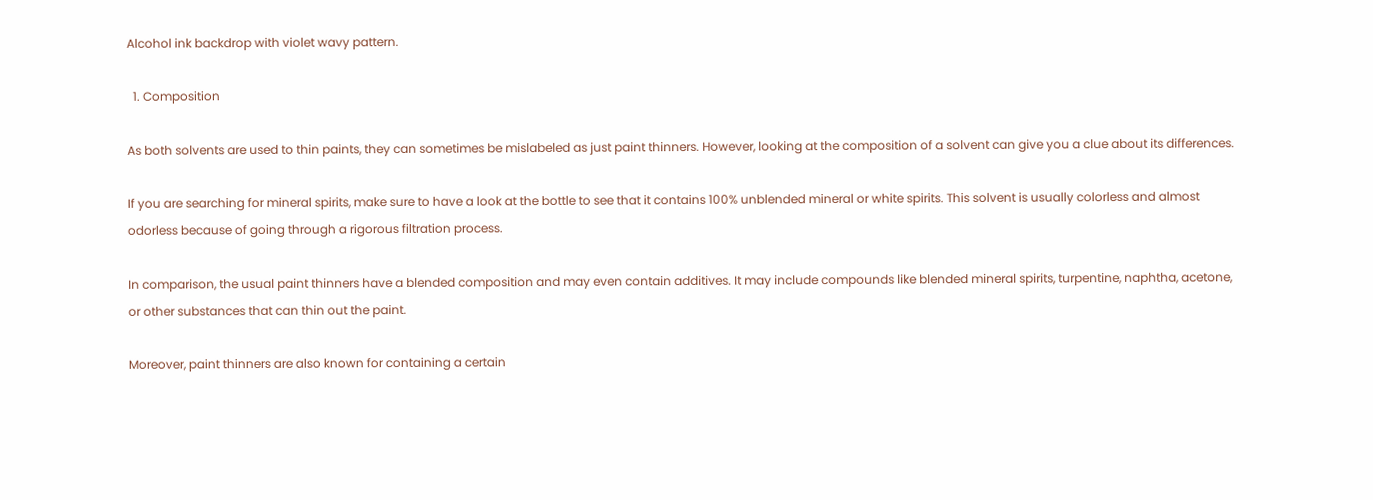Alcohol ink backdrop with violet wavy pattern.

  1. Composition

As both solvents are used to thin paints, they can sometimes be mislabeled as just paint thinners. However, looking at the composition of a solvent can give you a clue about its differences.

If you are searching for mineral spirits, make sure to have a look at the bottle to see that it contains 100% unblended mineral or white spirits. This solvent is usually colorless and almost odorless because of going through a rigorous filtration process.

In comparison, the usual paint thinners have a blended composition and may even contain additives. It may include compounds like blended mineral spirits, turpentine, naphtha, acetone, or other substances that can thin out the paint.

Moreover, paint thinners are also known for containing a certain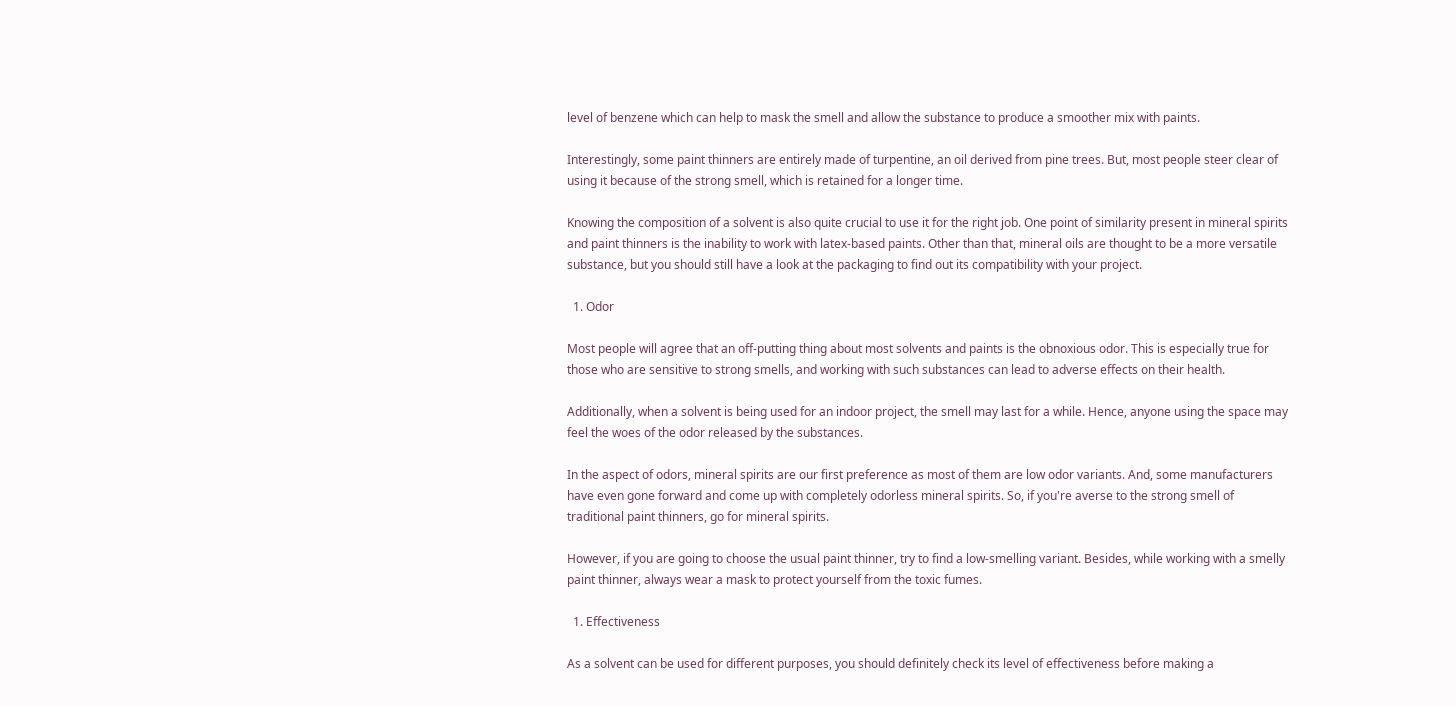level of benzene which can help to mask the smell and allow the substance to produce a smoother mix with paints.

Interestingly, some paint thinners are entirely made of turpentine, an oil derived from pine trees. But, most people steer clear of using it because of the strong smell, which is retained for a longer time.

Knowing the composition of a solvent is also quite crucial to use it for the right job. One point of similarity present in mineral spirits and paint thinners is the inability to work with latex-based paints. Other than that, mineral oils are thought to be a more versatile substance, but you should still have a look at the packaging to find out its compatibility with your project.

  1. Odor

Most people will agree that an off-putting thing about most solvents and paints is the obnoxious odor. This is especially true for those who are sensitive to strong smells, and working with such substances can lead to adverse effects on their health.

Additionally, when a solvent is being used for an indoor project, the smell may last for a while. Hence, anyone using the space may feel the woes of the odor released by the substances.

In the aspect of odors, mineral spirits are our first preference as most of them are low odor variants. And, some manufacturers have even gone forward and come up with completely odorless mineral spirits. So, if you're averse to the strong smell of traditional paint thinners, go for mineral spirits.

However, if you are going to choose the usual paint thinner, try to find a low-smelling variant. Besides, while working with a smelly paint thinner, always wear a mask to protect yourself from the toxic fumes.

  1. Effectiveness

As a solvent can be used for different purposes, you should definitely check its level of effectiveness before making a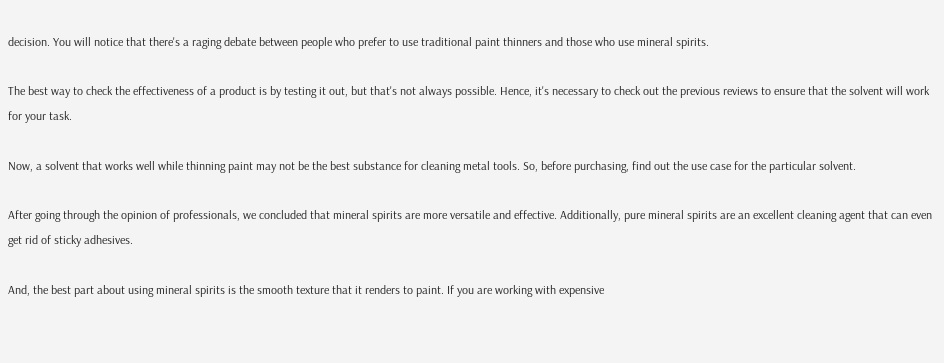decision. You will notice that there's a raging debate between people who prefer to use traditional paint thinners and those who use mineral spirits.

The best way to check the effectiveness of a product is by testing it out, but that's not always possible. Hence, it's necessary to check out the previous reviews to ensure that the solvent will work for your task.

Now, a solvent that works well while thinning paint may not be the best substance for cleaning metal tools. So, before purchasing, find out the use case for the particular solvent.

After going through the opinion of professionals, we concluded that mineral spirits are more versatile and effective. Additionally, pure mineral spirits are an excellent cleaning agent that can even get rid of sticky adhesives.

And, the best part about using mineral spirits is the smooth texture that it renders to paint. If you are working with expensive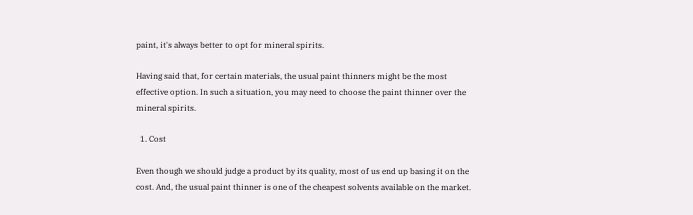paint, it's always better to opt for mineral spirits.

Having said that, for certain materials, the usual paint thinners might be the most effective option. In such a situation, you may need to choose the paint thinner over the mineral spirits.

  1. Cost

Even though we should judge a product by its quality, most of us end up basing it on the cost. And, the usual paint thinner is one of the cheapest solvents available on the market.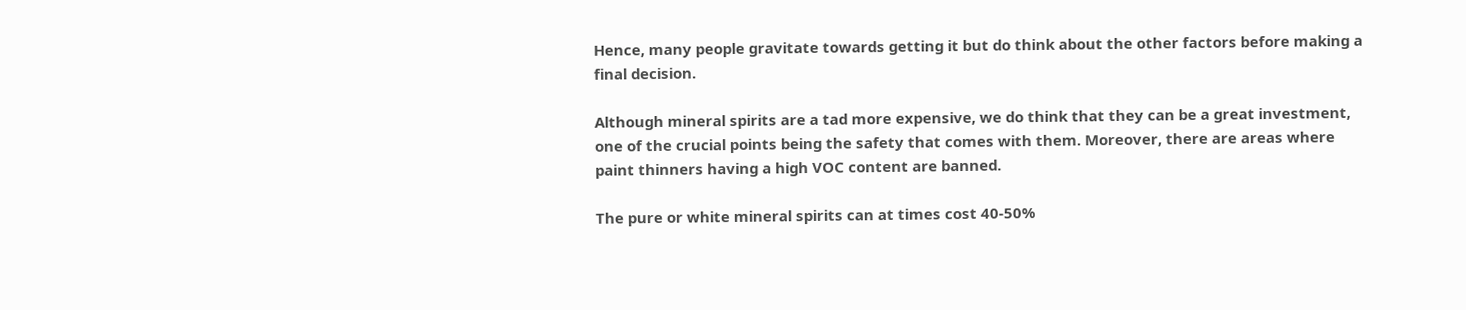Hence, many people gravitate towards getting it but do think about the other factors before making a final decision.

Although mineral spirits are a tad more expensive, we do think that they can be a great investment, one of the crucial points being the safety that comes with them. Moreover, there are areas where paint thinners having a high VOC content are banned.

The pure or white mineral spirits can at times cost 40-50%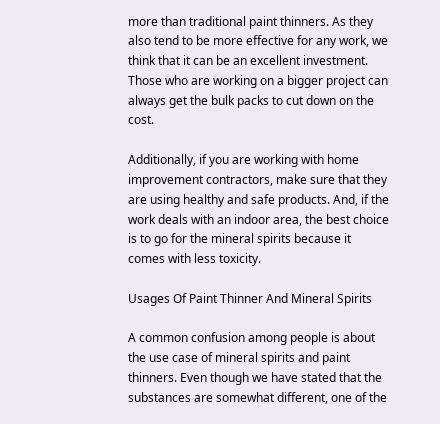more than traditional paint thinners. As they also tend to be more effective for any work, we think that it can be an excellent investment. Those who are working on a bigger project can always get the bulk packs to cut down on the cost.

Additionally, if you are working with home improvement contractors, make sure that they are using healthy and safe products. And, if the work deals with an indoor area, the best choice is to go for the mineral spirits because it comes with less toxicity.

Usages Of Paint Thinner And Mineral Spirits

A common confusion among people is about the use case of mineral spirits and paint thinners. Even though we have stated that the substances are somewhat different, one of the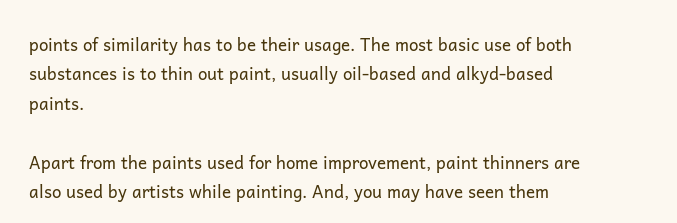points of similarity has to be their usage. The most basic use of both substances is to thin out paint, usually oil-based and alkyd-based paints.

Apart from the paints used for home improvement, paint thinners are also used by artists while painting. And, you may have seen them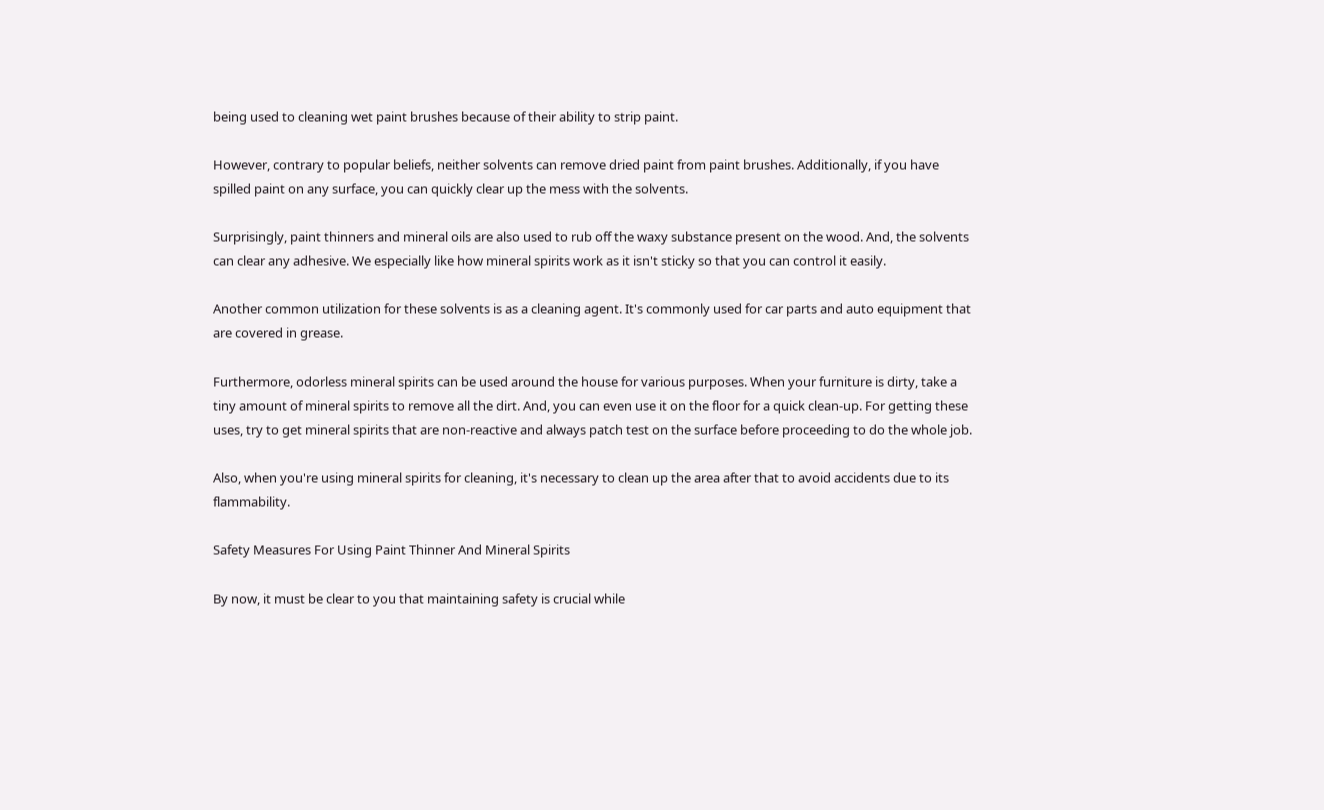being used to cleaning wet paint brushes because of their ability to strip paint.

However, contrary to popular beliefs, neither solvents can remove dried paint from paint brushes. Additionally, if you have spilled paint on any surface, you can quickly clear up the mess with the solvents.

Surprisingly, paint thinners and mineral oils are also used to rub off the waxy substance present on the wood. And, the solvents can clear any adhesive. We especially like how mineral spirits work as it isn't sticky so that you can control it easily.

Another common utilization for these solvents is as a cleaning agent. It's commonly used for car parts and auto equipment that are covered in grease.

Furthermore, odorless mineral spirits can be used around the house for various purposes. When your furniture is dirty, take a tiny amount of mineral spirits to remove all the dirt. And, you can even use it on the floor for a quick clean-up. For getting these uses, try to get mineral spirits that are non-reactive and always patch test on the surface before proceeding to do the whole job.

Also, when you're using mineral spirits for cleaning, it's necessary to clean up the area after that to avoid accidents due to its flammability.

Safety Measures For Using Paint Thinner And Mineral Spirits

By now, it must be clear to you that maintaining safety is crucial while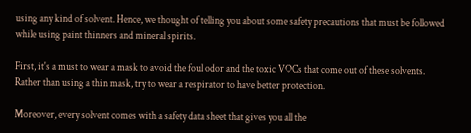using any kind of solvent. Hence, we thought of telling you about some safety precautions that must be followed while using paint thinners and mineral spirits.

First, it's a must to wear a mask to avoid the foul odor and the toxic VOCs that come out of these solvents. Rather than using a thin mask, try to wear a respirator to have better protection.

Moreover, every solvent comes with a safety data sheet that gives you all the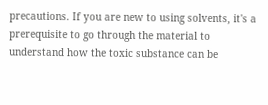precautions. If you are new to using solvents, it's a prerequisite to go through the material to understand how the toxic substance can be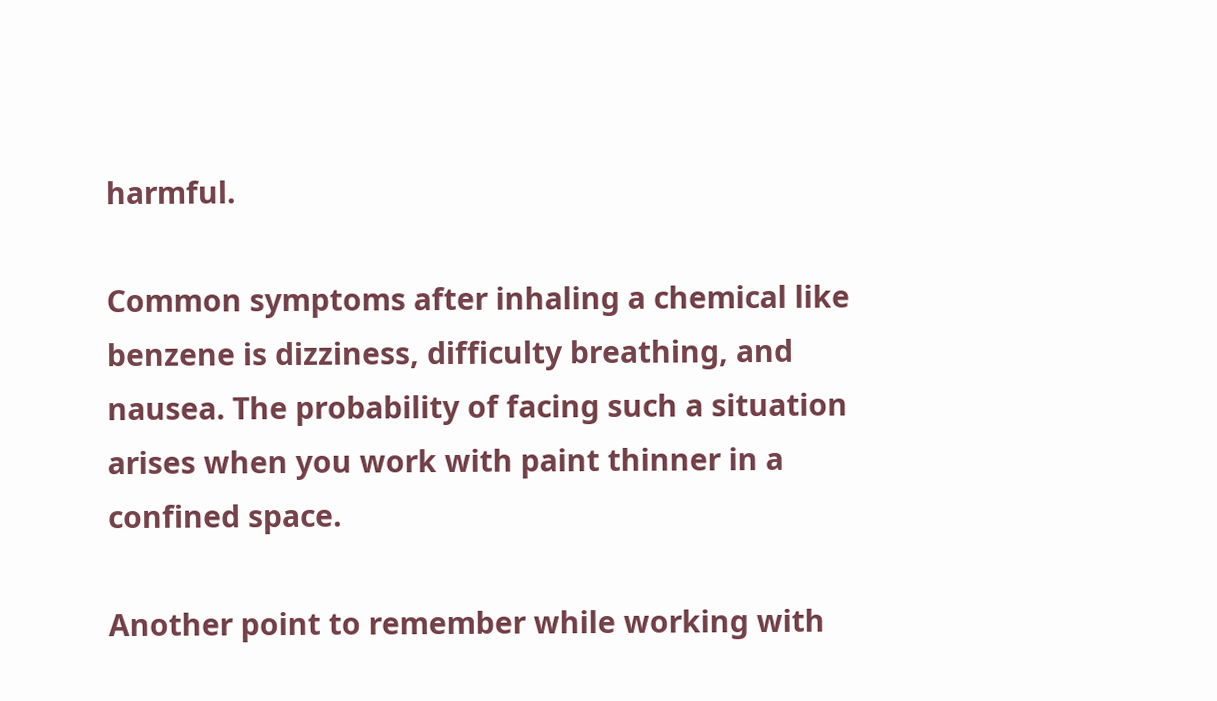harmful.

Common symptoms after inhaling a chemical like benzene is dizziness, difficulty breathing, and nausea. The probability of facing such a situation arises when you work with paint thinner in a confined space.

Another point to remember while working with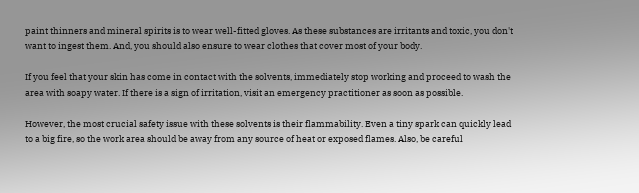paint thinners and mineral spirits is to wear well-fitted gloves. As these substances are irritants and toxic, you don't want to ingest them. And, you should also ensure to wear clothes that cover most of your body.

If you feel that your skin has come in contact with the solvents, immediately stop working and proceed to wash the area with soapy water. If there is a sign of irritation, visit an emergency practitioner as soon as possible.

However, the most crucial safety issue with these solvents is their flammability. Even a tiny spark can quickly lead to a big fire, so the work area should be away from any source of heat or exposed flames. Also, be careful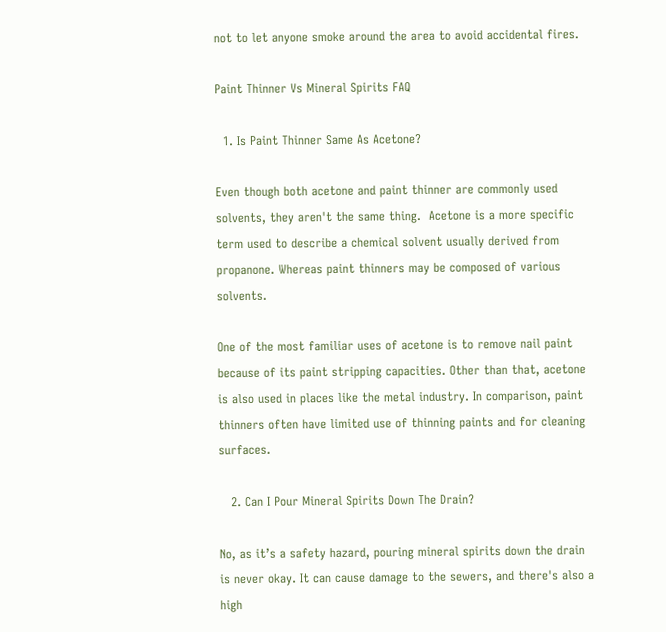not to let anyone smoke around the area to avoid accidental fires.

Paint Thinner Vs Mineral Spirits FAQ

  1. Is Paint Thinner Same As Acetone?

Even though both acetone and paint thinner are commonly used solvents, they aren't the same thing.  Acetone is a more specific term used to describe a chemical solvent usually derived from propanone. Whereas paint thinners may be composed of various solvents.

One of the most familiar uses of acetone is to remove nail paint because of its paint stripping capacities. Other than that, acetone is also used in places like the metal industry. In comparison, paint thinners often have limited use of thinning paints and for cleaning surfaces.

   2. Can I Pour Mineral Spirits Down The Drain?

No, as it’s a safety hazard, pouring mineral spirits down the drain is never okay. It can cause damage to the sewers, and there's also a high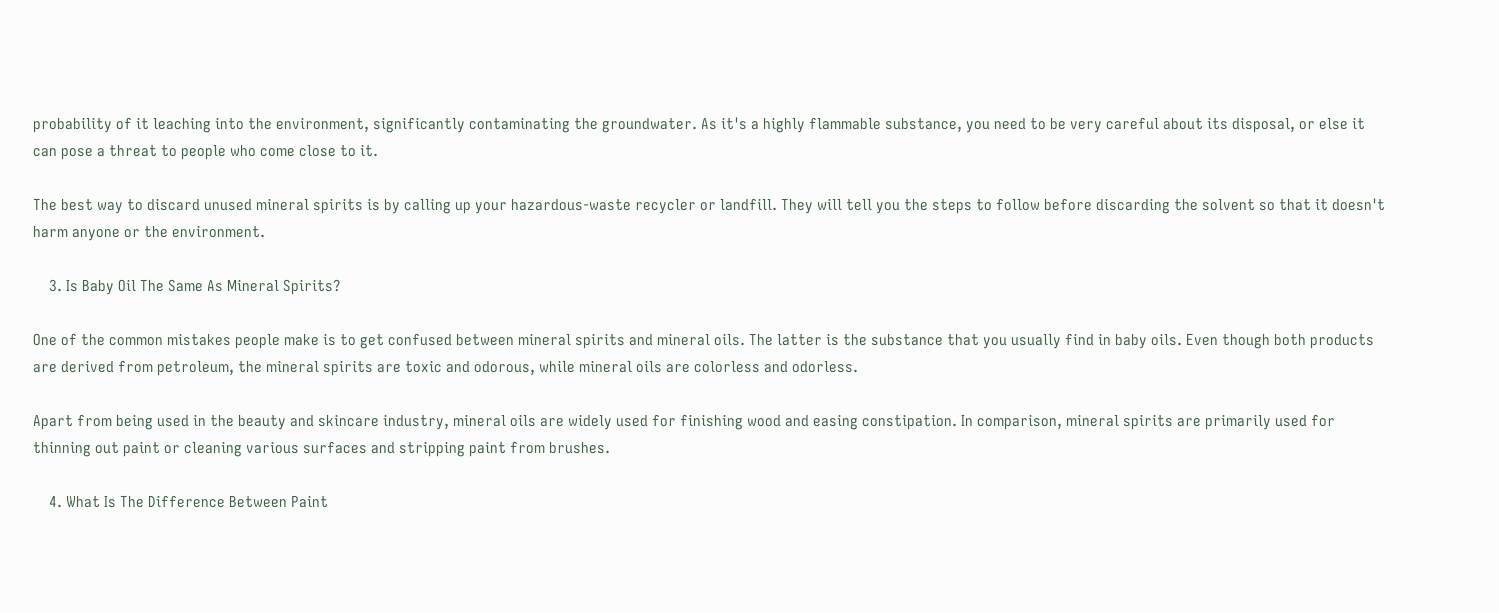probability of it leaching into the environment, significantly contaminating the groundwater. As it's a highly flammable substance, you need to be very careful about its disposal, or else it can pose a threat to people who come close to it.

The best way to discard unused mineral spirits is by calling up your hazardous-waste recycler or landfill. They will tell you the steps to follow before discarding the solvent so that it doesn't harm anyone or the environment.

    3. Is Baby Oil The Same As Mineral Spirits?

One of the common mistakes people make is to get confused between mineral spirits and mineral oils. The latter is the substance that you usually find in baby oils. Even though both products are derived from petroleum, the mineral spirits are toxic and odorous, while mineral oils are colorless and odorless.

Apart from being used in the beauty and skincare industry, mineral oils are widely used for finishing wood and easing constipation. In comparison, mineral spirits are primarily used for thinning out paint or cleaning various surfaces and stripping paint from brushes.

    4. What Is The Difference Between Paint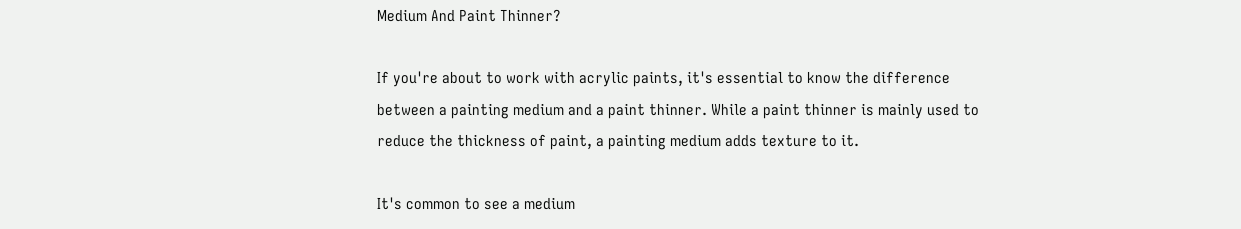Medium And Paint Thinner?

If you're about to work with acrylic paints, it's essential to know the difference between a painting medium and a paint thinner. While a paint thinner is mainly used to reduce the thickness of paint, a painting medium adds texture to it.

It's common to see a medium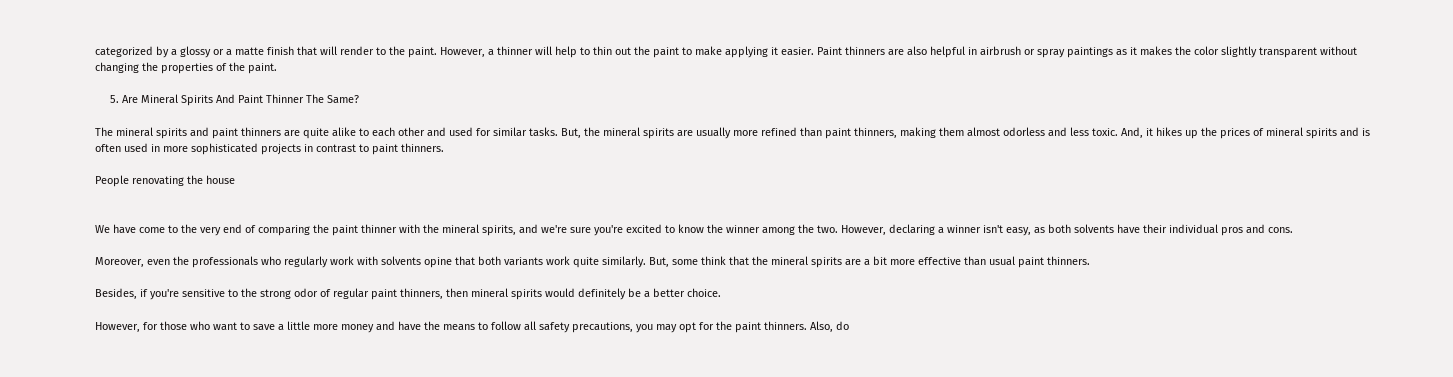categorized by a glossy or a matte finish that will render to the paint. However, a thinner will help to thin out the paint to make applying it easier. Paint thinners are also helpful in airbrush or spray paintings as it makes the color slightly transparent without changing the properties of the paint.

     5. Are Mineral Spirits And Paint Thinner The Same?

The mineral spirits and paint thinners are quite alike to each other and used for similar tasks. But, the mineral spirits are usually more refined than paint thinners, making them almost odorless and less toxic. And, it hikes up the prices of mineral spirits and is often used in more sophisticated projects in contrast to paint thinners.

People renovating the house


We have come to the very end of comparing the paint thinner with the mineral spirits, and we're sure you're excited to know the winner among the two. However, declaring a winner isn't easy, as both solvents have their individual pros and cons.

Moreover, even the professionals who regularly work with solvents opine that both variants work quite similarly. But, some think that the mineral spirits are a bit more effective than usual paint thinners.

Besides, if you're sensitive to the strong odor of regular paint thinners, then mineral spirits would definitely be a better choice.

However, for those who want to save a little more money and have the means to follow all safety precautions, you may opt for the paint thinners. Also, do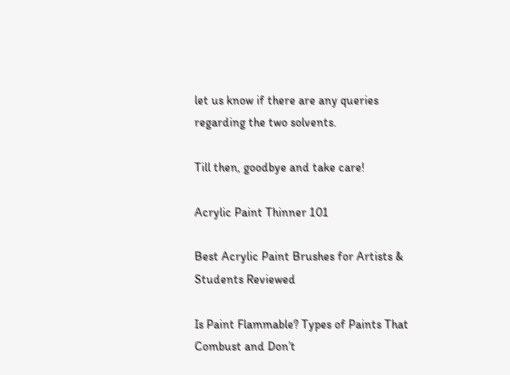let us know if there are any queries regarding the two solvents.

Till then, goodbye and take care!

Acrylic Paint Thinner 101

Best Acrylic Paint Brushes for Artists & Students Reviewed

Is Paint Flammable? Types of Paints That Combust and Don’t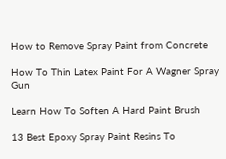How to Remove Spray Paint from Concrete

How To Thin Latex Paint For A Wagner Spray Gun

Learn How To Soften A Hard Paint Brush

13 Best Epoxy Spray Paint Resins To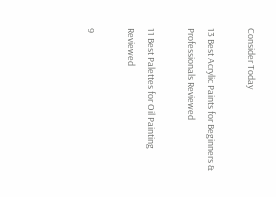Consider Today

13 Best Acrylic Paints for Beginners & Professionals Reviewed

11 Best Palettes for Oil Painting Reviewed

9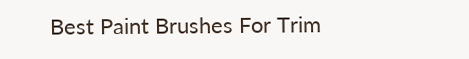Best Paint Brushes For Trim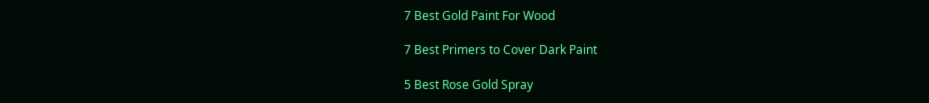7 Best Gold Paint For Wood

7 Best Primers to Cover Dark Paint

5 Best Rose Gold Spray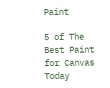Paint

5 of The Best Paint for Canvas Today